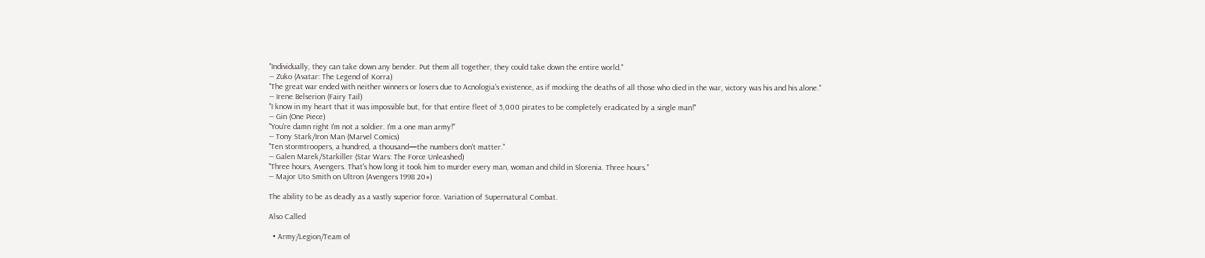"Individually, they can take down any bender. Put them all together, they could take down the entire world."
― Zuko (Avatar: The Legend of Korra)
"The great war ended with neither winners or losers due to Acnologia's existence, as if mocking the deaths of all those who died in the war, victory was his and his alone."
― Irene Belserion (Fairy Tail)
"I know in my heart that it was impossible but, for that entire fleet of 5,000 pirates to be completely eradicated by a single man!"
― Gin (One Piece)
"You're damn right I'm not a soldier. I'm a one man army!"
― Tony Stark/Iron Man (Marvel Comics)
"Ten stormtroopers, a hundred, a thousand—the numbers don't matter."
― Galen Marek/Starkiller (Star Wars: The Force Unleashed)
"Three hours, Avengers. That's how long it took him to murder every man, woman and child in Slorenia. Three hours."
― Major Uto Smith on Ultron (Avengers 1998 20#)

The ability to be as deadly as a vastly superior force. Variation of Supernatural Combat.

Also Called

  • Army/Legion/Team of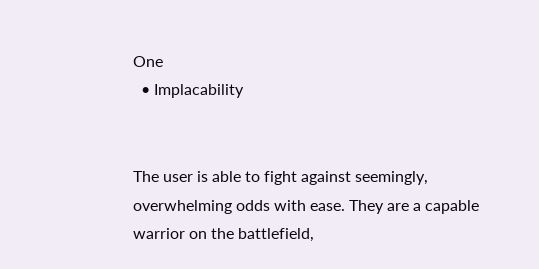One
  • Implacability


The user is able to fight against seemingly, overwhelming odds with ease. They are a capable warrior on the battlefield,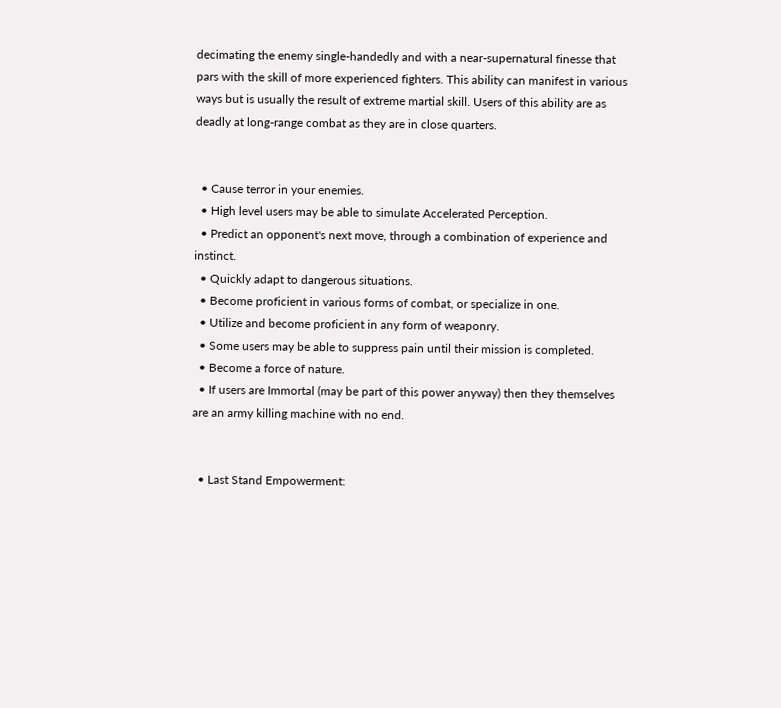decimating the enemy single-handedly and with a near-supernatural finesse that pars with the skill of more experienced fighters. This ability can manifest in various ways but is usually the result of extreme martial skill. Users of this ability are as deadly at long-range combat as they are in close quarters.


  • Cause terror in your enemies.
  • High level users may be able to simulate Accelerated Perception.
  • Predict an opponent's next move, through a combination of experience and instinct.
  • Quickly adapt to dangerous situations.
  • Become proficient in various forms of combat, or specialize in one.
  • Utilize and become proficient in any form of weaponry.
  • Some users may be able to suppress pain until their mission is completed.
  • Become a force of nature.
  • If users are Immortal (may be part of this power anyway) then they themselves are an army killing machine with no end.


  • Last Stand Empowerment: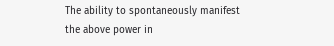The ability to spontaneously manifest the above power in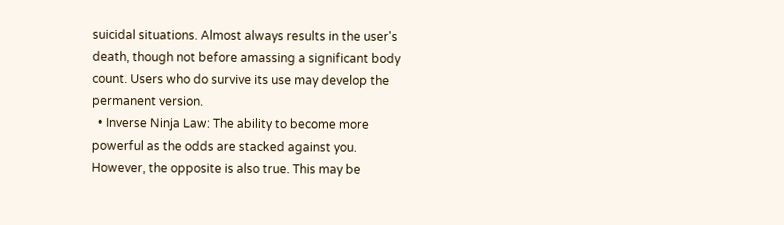suicidal situations. Almost always results in the user's death, though not before amassing a significant body count. Users who do survive its use may develop the permanent version.
  • Inverse Ninja Law: The ability to become more powerful as the odds are stacked against you. However, the opposite is also true. This may be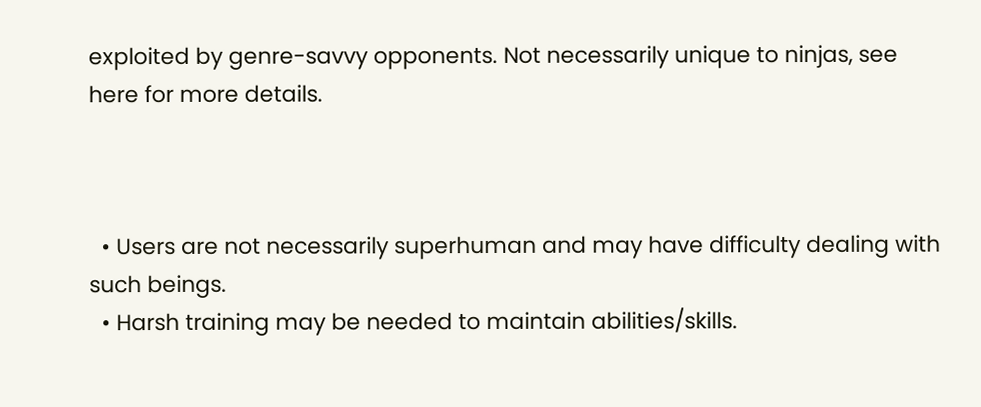exploited by genre-savvy opponents. Not necessarily unique to ninjas, see here for more details.



  • Users are not necessarily superhuman and may have difficulty dealing with such beings.
  • Harsh training may be needed to maintain abilities/skills.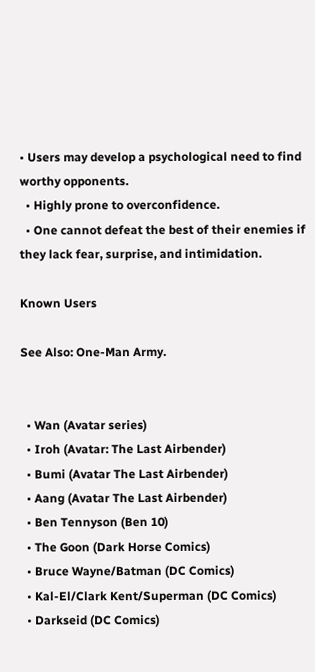• Users may develop a psychological need to find worthy opponents.
  • Highly prone to overconfidence.
  • One cannot defeat the best of their enemies if they lack fear, surprise, and intimidation.

Known Users

See Also: One-Man Army.


  • Wan (Avatar series)
  • Iroh (Avatar: The Last Airbender)
  • Bumi (Avatar The Last Airbender)
  • Aang (Avatar The Last Airbender)
  • Ben Tennyson (Ben 10)
  • The Goon (Dark Horse Comics)
  • Bruce Wayne/Batman (DC Comics)
  • Kal-El/Clark Kent/Superman (DC Comics)
  • Darkseid (DC Comics)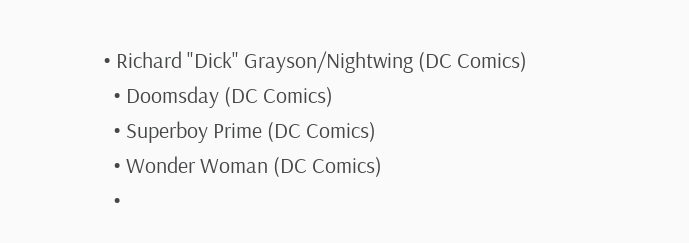• Richard "Dick" Grayson/Nightwing (DC Comics)
  • Doomsday (DC Comics)
  • Superboy Prime (DC Comics)
  • Wonder Woman (DC Comics)
  •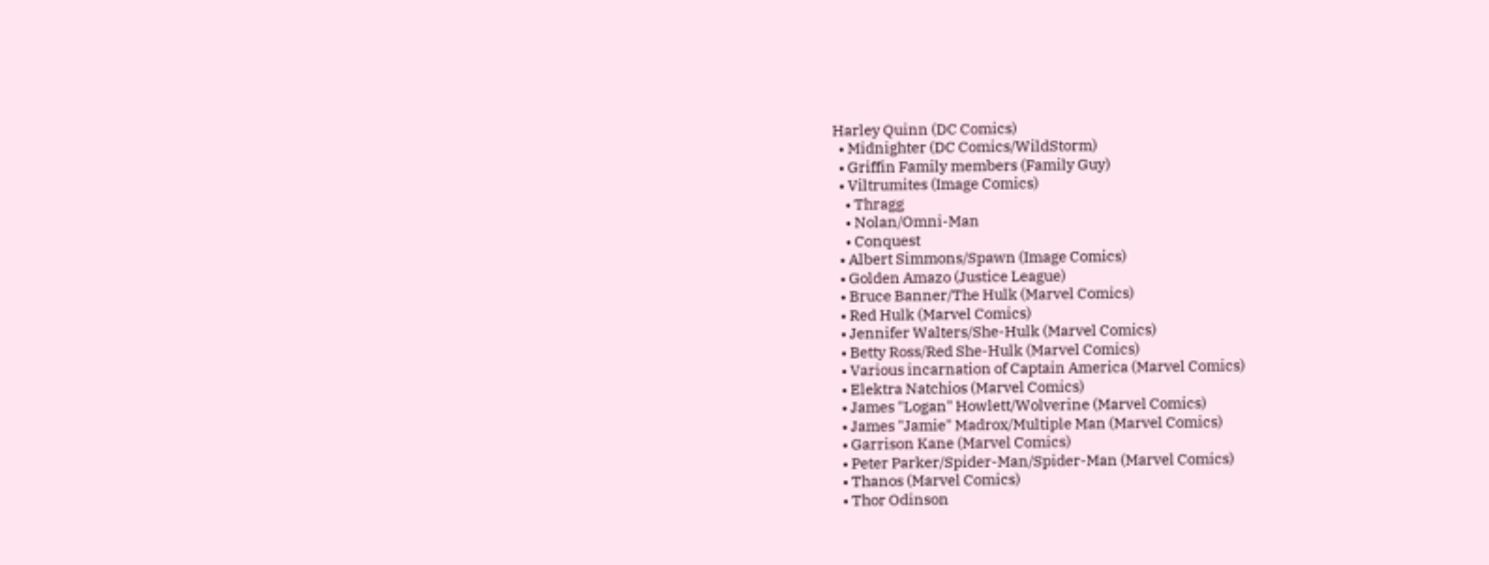Harley Quinn (DC Comics)
  • Midnighter (DC Comics/WildStorm)
  • Griffin Family members (Family Guy)
  • Viltrumites (Image Comics)
    • Thragg
    • Nolan/Omni-Man
    • Conquest
  • Albert Simmons/Spawn (Image Comics)
  • Golden Amazo (Justice League)
  • Bruce Banner/The Hulk (Marvel Comics)
  • Red Hulk (Marvel Comics)
  • Jennifer Walters/She-Hulk (Marvel Comics)
  • Betty Ross/Red She-Hulk (Marvel Comics)
  • Various incarnation of Captain America (Marvel Comics)
  • Elektra Natchios (Marvel Comics)
  • James "Logan" Howlett/Wolverine (Marvel Comics)
  • James "Jamie" Madrox/Multiple Man (Marvel Comics)
  • Garrison Kane (Marvel Comics)
  • Peter Parker/Spider-Man/Spider-Man (Marvel Comics)
  • Thanos (Marvel Comics)
  • Thor Odinson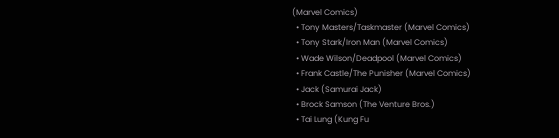(Marvel Comics)
  • Tony Masters/Taskmaster (Marvel Comics)
  • Tony Stark/Iron Man (Marvel Comics)
  • Wade Wilson/Deadpool (Marvel Comics)
  • Frank Castle/The Punisher (Marvel Comics)
  • Jack (Samurai Jack)
  • Brock Samson (The Venture Bros.)
  • Tai Lung (Kung Fu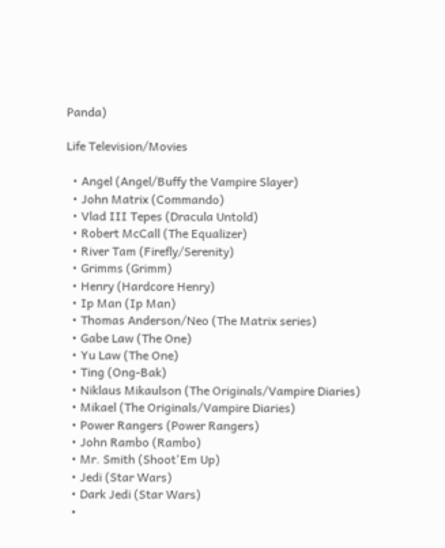Panda)

Life Television/Movies

  • Angel (Angel/Buffy the Vampire Slayer)
  • John Matrix (Commando)
  • Vlad III Tepes (Dracula Untold)
  • Robert McCall (The Equalizer)
  • River Tam (Firefly/Serenity)
  • Grimms (Grimm)
  • Henry (Hardcore Henry)
  • Ip Man (Ip Man)
  • Thomas Anderson/Neo (The Matrix series)
  • Gabe Law (The One)
  • Yu Law (The One)
  • Ting (Ong-Bak)
  • Niklaus Mikaulson (The Originals/Vampire Diaries)
  • Mikael (The Originals/Vampire Diaries)
  • Power Rangers (Power Rangers)
  • John Rambo (Rambo)
  • Mr. Smith (Shoot'Em Up)
  • Jedi (Star Wars)
  • Dark Jedi (Star Wars)
  •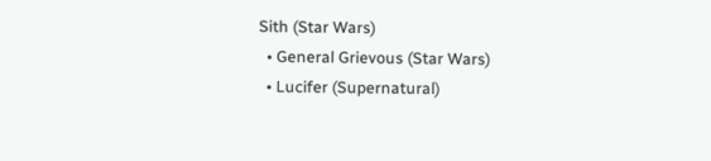Sith (Star Wars)
  • General Grievous (Star Wars)
  • Lucifer (Supernatural)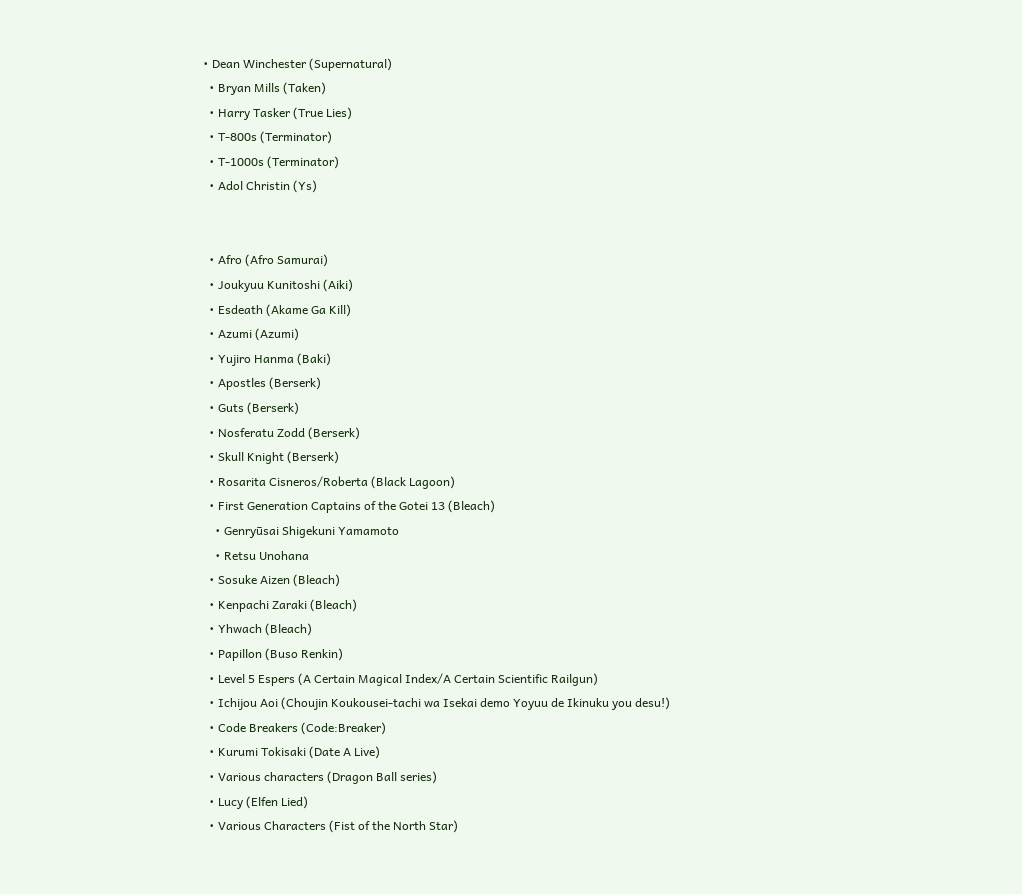• Dean Winchester (Supernatural)
  • Bryan Mills (Taken)
  • Harry Tasker (True Lies)
  • T-800s (Terminator)
  • T-1000s (Terminator)
  • Adol Christin (Ys)


  • Afro (Afro Samurai)
  • Joukyuu Kunitoshi (Aiki)
  • Esdeath (Akame Ga Kill)
  • Azumi (Azumi)
  • Yujiro Hanma (Baki)
  • Apostles (Berserk)
  • Guts (Berserk)
  • Nosferatu Zodd (Berserk)
  • Skull Knight (Berserk)
  • Rosarita Cisneros/Roberta (Black Lagoon)
  • First Generation Captains of the Gotei 13 (Bleach)
    • Genryūsai Shigekuni Yamamoto
    • Retsu Unohana
  • Sosuke Aizen (Bleach)
  • Kenpachi Zaraki (Bleach)
  • Yhwach (Bleach)
  • Papillon (Buso Renkin)
  • Level 5 Espers (A Certain Magical Index/A Certain Scientific Railgun)
  • Ichijou Aoi (Choujin Koukousei-tachi wa Isekai demo Yoyuu de Ikinuku you desu!)
  • Code Breakers (Code:Breaker)
  • Kurumi Tokisaki (Date A Live)
  • Various characters (Dragon Ball series)
  • Lucy (Elfen Lied)
  • Various Characters (Fist of the North Star)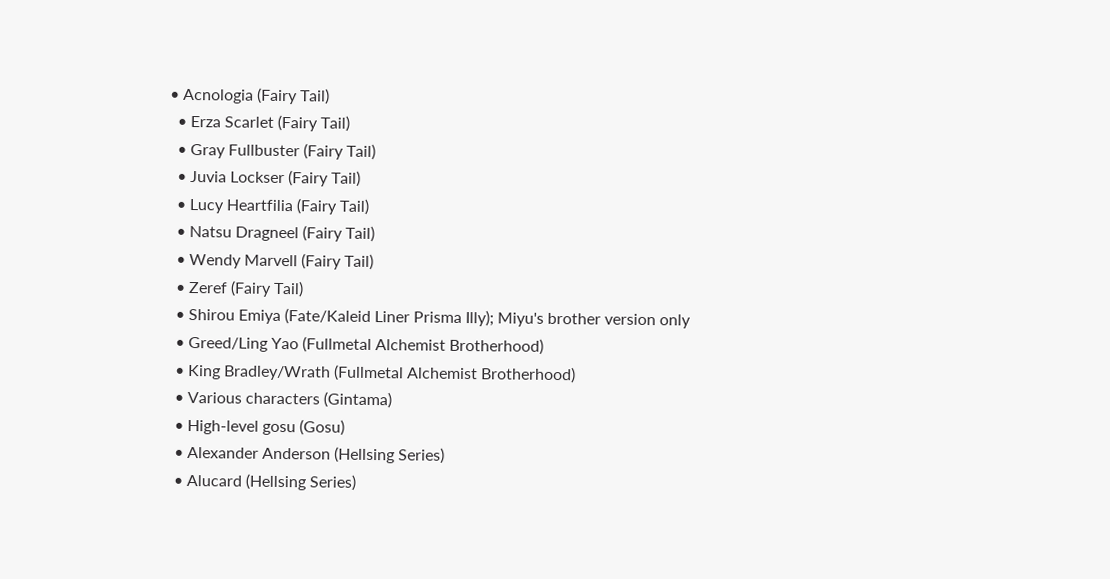• Acnologia (Fairy Tail)
  • Erza Scarlet (Fairy Tail)
  • Gray Fullbuster (Fairy Tail)
  • Juvia Lockser (Fairy Tail)
  • Lucy Heartfilia (Fairy Tail)
  • Natsu Dragneel (Fairy Tail)
  • Wendy Marvell (Fairy Tail)
  • Zeref (Fairy Tail)
  • Shirou Emiya (Fate/Kaleid Liner Prisma Illy); Miyu's brother version only
  • Greed/Ling Yao (Fullmetal Alchemist Brotherhood)
  • King Bradley/Wrath (Fullmetal Alchemist Brotherhood)
  • Various characters (Gintama)
  • High-level gosu (Gosu)
  • Alexander Anderson (Hellsing Series)
  • Alucard (Hellsing Series)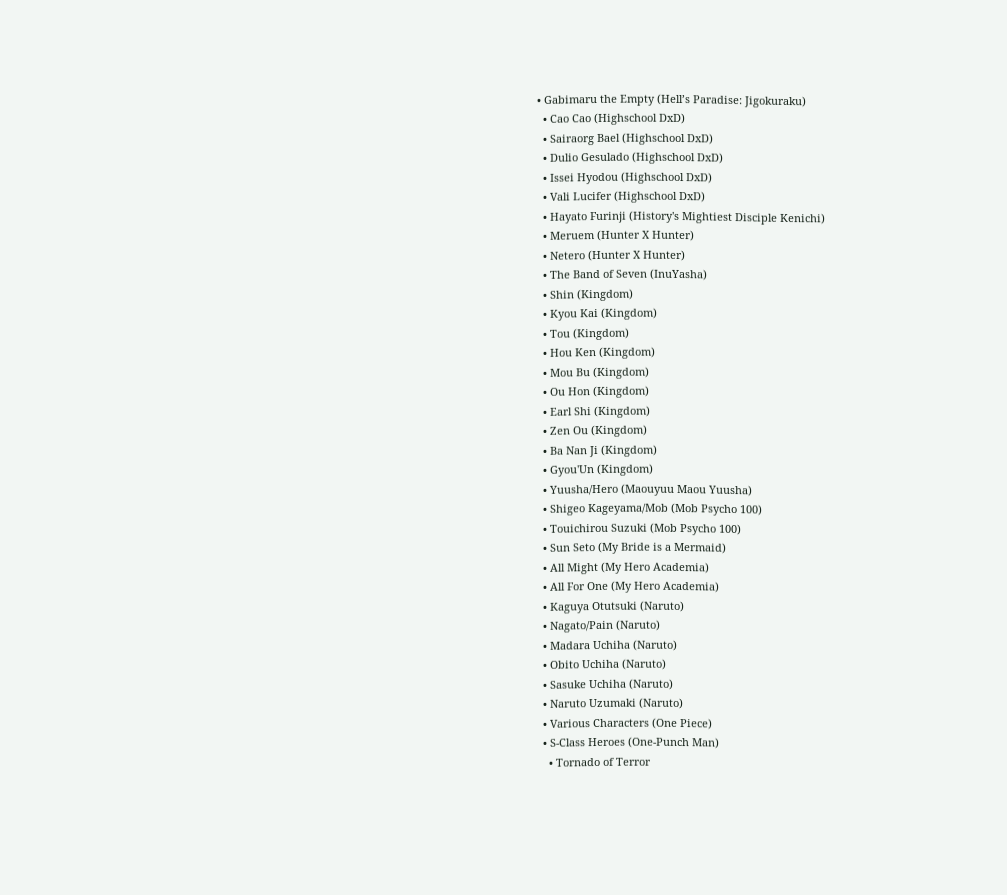• Gabimaru the Empty (Hell’s Paradise: Jigokuraku)
  • Cao Cao (Highschool DxD)
  • Sairaorg Bael (Highschool DxD)
  • Dulio Gesulado (Highschool DxD)
  • Issei Hyodou (Highschool DxD)
  • Vali Lucifer (Highschool DxD)
  • Hayato Furinji (History's Mightiest Disciple Kenichi)
  • Meruem (Hunter X Hunter)
  • Netero (Hunter X Hunter)
  • The Band of Seven (InuYasha)
  • Shin (Kingdom)
  • Kyou Kai (Kingdom)
  • Tou (Kingdom)
  • Hou Ken (Kingdom)
  • Mou Bu (Kingdom)
  • Ou Hon (Kingdom)
  • Earl Shi (Kingdom)
  • Zen Ou (Kingdom)
  • Ba Nan Ji (Kingdom)
  • Gyou'Un (Kingdom)
  • Yuusha/Hero (Maouyuu Maou Yuusha)
  • Shigeo Kageyama/Mob (Mob Psycho 100)
  • Touichirou Suzuki (Mob Psycho 100)
  • Sun Seto (My Bride is a Mermaid)
  • All Might (My Hero Academia)
  • All For One (My Hero Academia)
  • Kaguya Otutsuki (Naruto)
  • Nagato/Pain (Naruto)
  • Madara Uchiha (Naruto)
  • Obito Uchiha (Naruto)
  • Sasuke Uchiha (Naruto)
  • Naruto Uzumaki (Naruto)
  • Various Characters (One Piece)
  • S-Class Heroes (One-Punch Man)
    • Tornado of Terror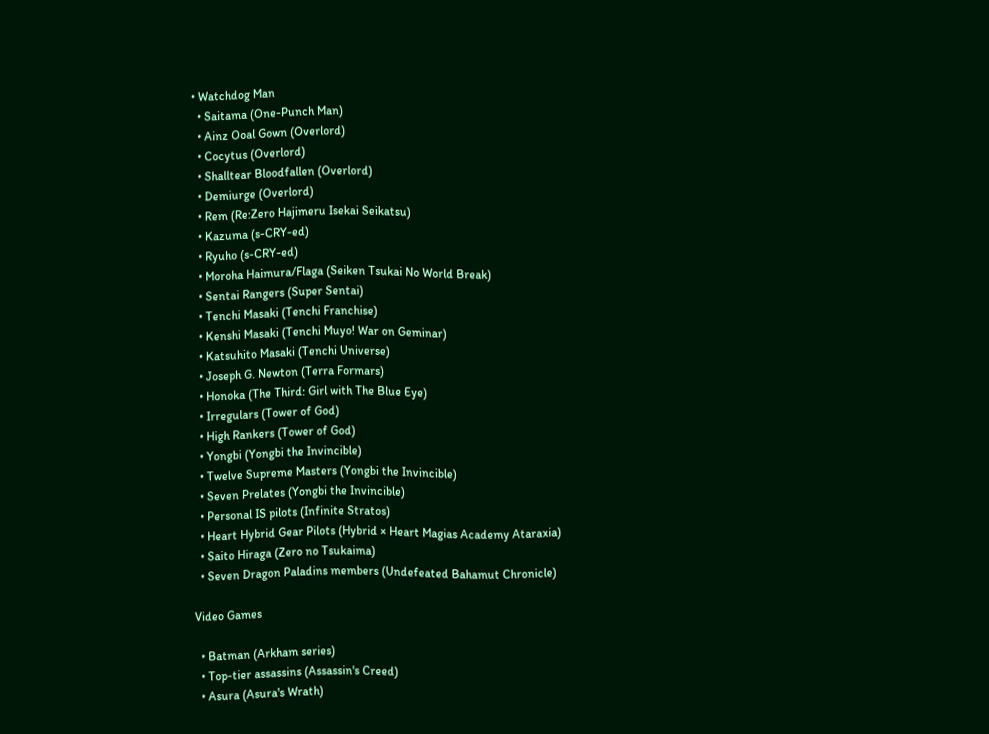• Watchdog Man
  • Saitama (One-Punch Man)
  • Ainz Ooal Gown (Overlord)
  • Cocytus (Overlord)
  • Shalltear Bloodfallen (Overlord)
  • Demiurge (Overlord)
  • Rem (Re:Zero Hajimeru Isekai Seikatsu)
  • Kazuma (s-CRY-ed)
  • Ryuho (s-CRY-ed)
  • Moroha Haimura/Flaga (Seiken Tsukai No World Break)
  • Sentai Rangers (Super Sentai)
  • Tenchi Masaki (Tenchi Franchise)
  • Kenshi Masaki (Tenchi Muyo! War on Geminar)
  • Katsuhito Masaki (Tenchi Universe)
  • Joseph G. Newton (Terra Formars)
  • Honoka (The Third: Girl with The Blue Eye)
  • Irregulars (Tower of God)
  • High Rankers (Tower of God)
  • Yongbi (Yongbi the Invincible)
  • Twelve Supreme Masters (Yongbi the Invincible)
  • Seven Prelates (Yongbi the Invincible)
  • Personal IS pilots (Infinite Stratos)
  • Heart Hybrid Gear Pilots (Hybrid × Heart Magias Academy Ataraxia)
  • Saito Hiraga (Zero no Tsukaima)
  • Seven Dragon Paladins members (Undefeated Bahamut Chronicle)

Video Games

  • Batman (Arkham series)
  • Top-tier assassins (Assassin's Creed)
  • Asura (Asura's Wrath)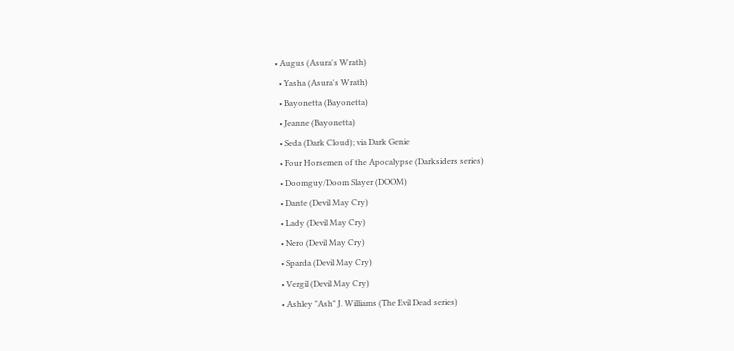• Augus (Asura's Wrath)
  • Yasha (Asura's Wrath)
  • Bayonetta (Bayonetta)
  • Jeanne (Bayonetta)
  • Seda (Dark Cloud); via Dark Genie
  • Four Horsemen of the Apocalypse (Darksiders series)
  • Doomguy/Doom Slayer (DOOM)
  • Dante (Devil May Cry)
  • Lady (Devil May Cry)
  • Nero (Devil May Cry)
  • Sparda (Devil May Cry)
  • Vergil (Devil May Cry)
  • Ashley "Ash" J. Williams (The Evil Dead series)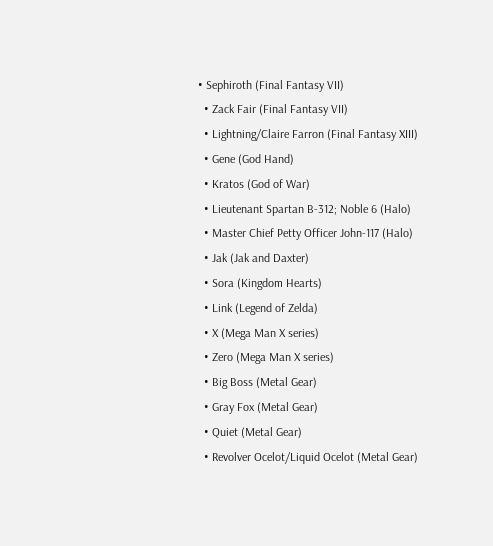• Sephiroth (Final Fantasy VII)
  • Zack Fair (Final Fantasy VII)
  • Lightning/Claire Farron (Final Fantasy XIII)
  • Gene (God Hand)
  • Kratos (God of War)
  • Lieutenant Spartan B-312; Noble 6 (Halo)
  • Master Chief Petty Officer John-117 (Halo)
  • Jak (Jak and Daxter)
  • Sora (Kingdom Hearts)
  • Link (Legend of Zelda)
  • X (Mega Man X series)
  • Zero (Mega Man X series)
  • Big Boss (Metal Gear)
  • Gray Fox (Metal Gear)
  • Quiet (Metal Gear)
  • Revolver Ocelot/Liquid Ocelot (Metal Gear)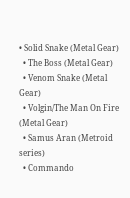• Solid Snake (Metal Gear)
  • The Boss (Metal Gear)
  • Venom Snake (Metal Gear)
  • Volgin/The Man On Fire (Metal Gear)
  • Samus Aran (Metroid series)
  • Commando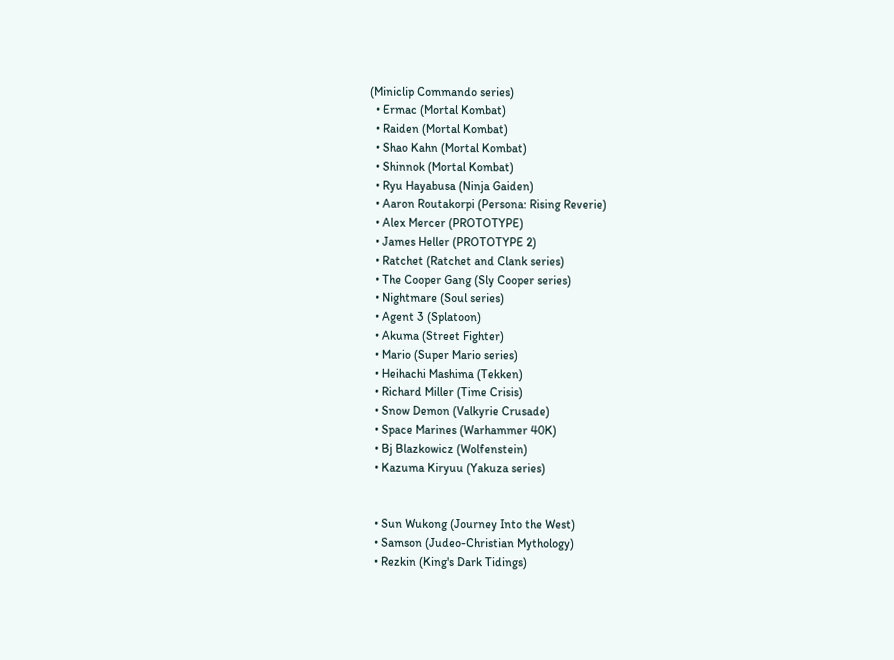(Miniclip Commando series)
  • Ermac (Mortal Kombat)
  • Raiden (Mortal Kombat)
  • Shao Kahn (Mortal Kombat)
  • Shinnok (Mortal Kombat)
  • Ryu Hayabusa (Ninja Gaiden)
  • Aaron Routakorpi (Persona: Rising Reverie)
  • Alex Mercer (PROTOTYPE)
  • James Heller (PROTOTYPE 2)
  • Ratchet (Ratchet and Clank series)
  • The Cooper Gang (Sly Cooper series)
  • Nightmare (Soul series)
  • Agent 3 (Splatoon)
  • Akuma (Street Fighter)
  • Mario (Super Mario series)
  • Heihachi Mashima (Tekken)
  • Richard Miller (Time Crisis)
  • Snow Demon (Valkyrie Crusade)
  • Space Marines (Warhammer 40K)
  • Bj Blazkowicz (Wolfenstein)
  • Kazuma Kiryuu (Yakuza series)


  • Sun Wukong (Journey Into the West)
  • Samson (Judeo-Christian Mythology)
  • Rezkin (King's Dark Tidings)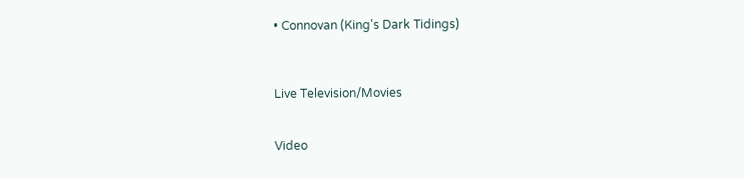• Connovan (King's Dark Tidings)



Live Television/Movies


Video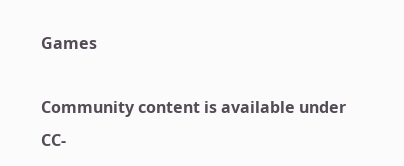Games

Community content is available under CC-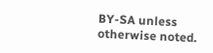BY-SA unless otherwise noted.